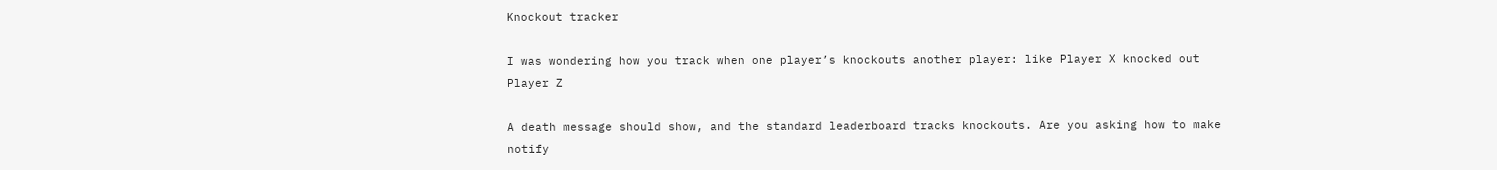Knockout tracker

I was wondering how you track when one player’s knockouts another player: like Player X knocked out Player Z

A death message should show, and the standard leaderboard tracks knockouts. Are you asking how to make notify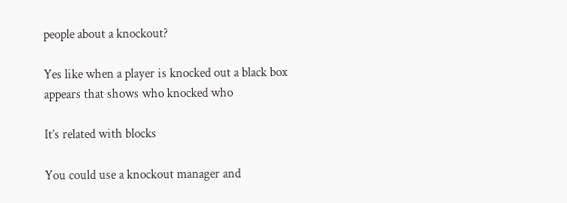people about a knockout?

Yes like when a player is knocked out a black box appears that shows who knocked who

It’s related with blocks

You could use a knockout manager and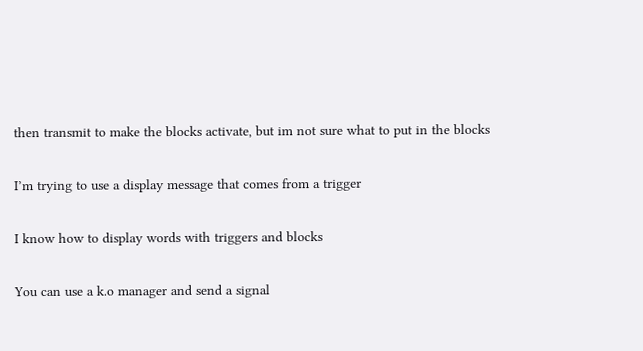then transmit to make the blocks activate, but im not sure what to put in the blocks

I’m trying to use a display message that comes from a trigger

I know how to display words with triggers and blocks

You can use a k.o manager and send a signal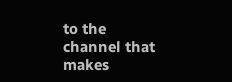to the channel that makes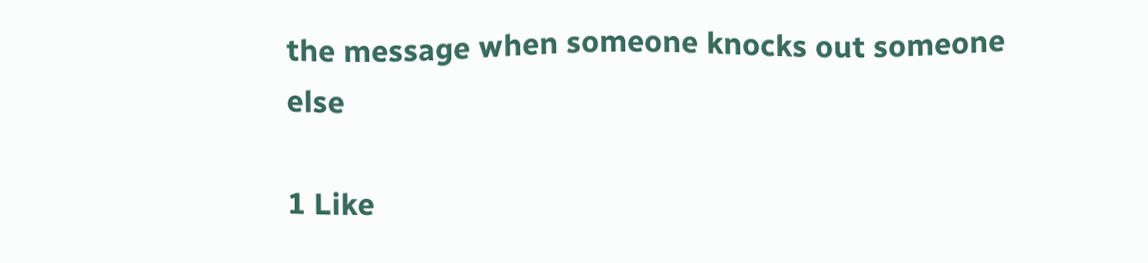the message when someone knocks out someone else

1 Like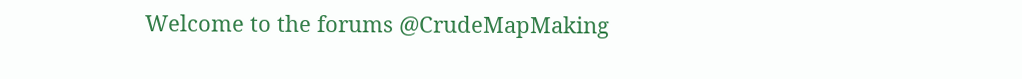Welcome to the forums @CrudeMapMaking